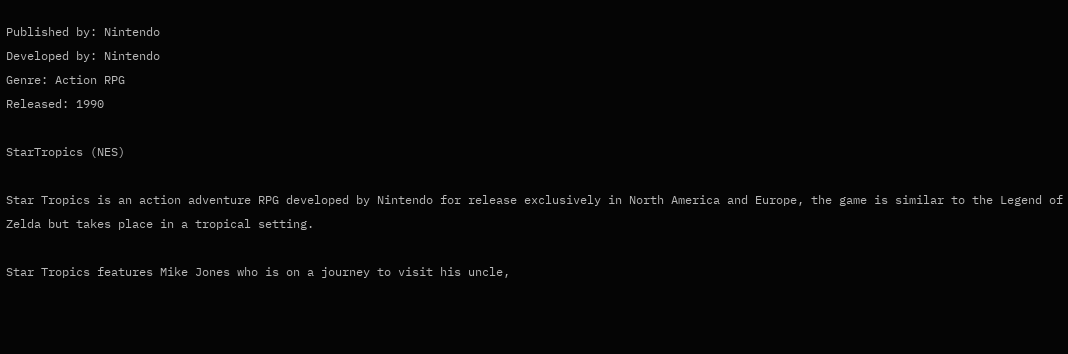Published by: Nintendo
Developed by: Nintendo
Genre: Action RPG
Released: 1990

StarTropics (NES)

Star Tropics is an action adventure RPG developed by Nintendo for release exclusively in North America and Europe, the game is similar to the Legend of Zelda but takes place in a tropical setting.

Star Tropics features Mike Jones who is on a journey to visit his uncle,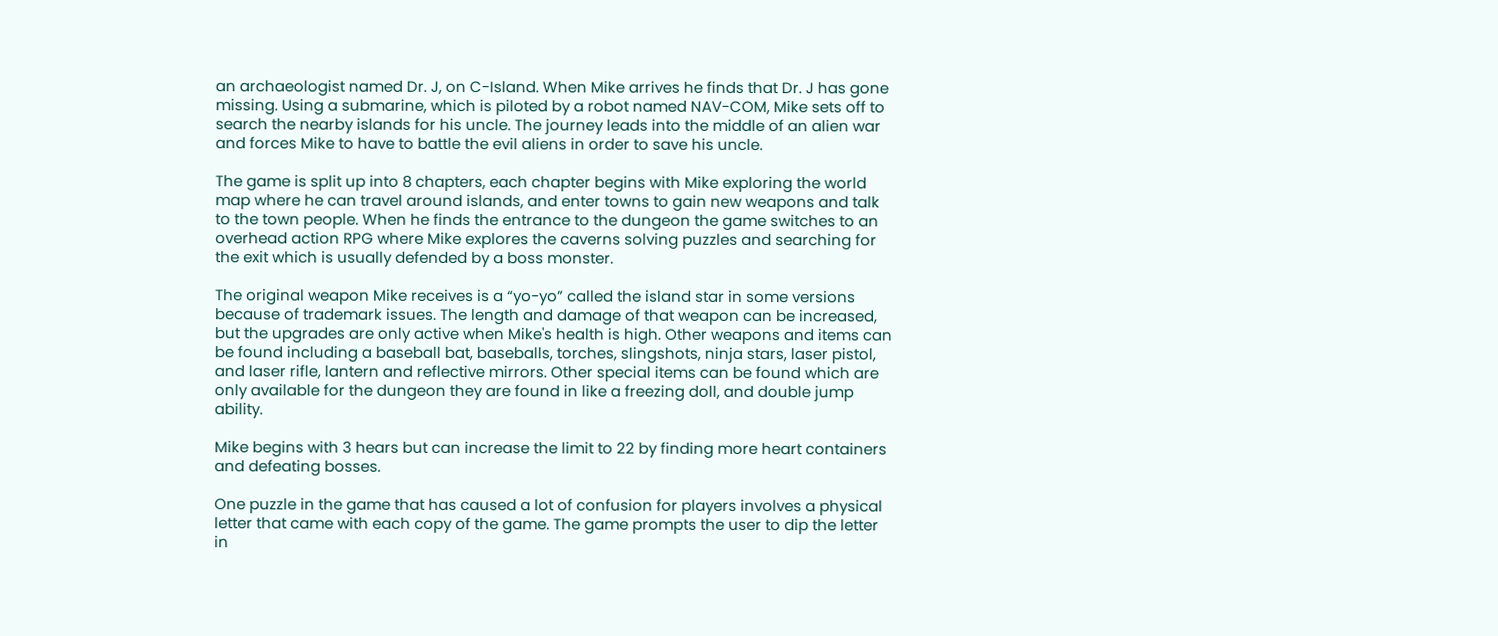an archaeologist named Dr. J, on C-Island. When Mike arrives he finds that Dr. J has gone missing. Using a submarine, which is piloted by a robot named NAV-COM, Mike sets off to search the nearby islands for his uncle. The journey leads into the middle of an alien war and forces Mike to have to battle the evil aliens in order to save his uncle.

The game is split up into 8 chapters, each chapter begins with Mike exploring the world map where he can travel around islands, and enter towns to gain new weapons and talk to the town people. When he finds the entrance to the dungeon the game switches to an overhead action RPG where Mike explores the caverns solving puzzles and searching for the exit which is usually defended by a boss monster.

The original weapon Mike receives is a “yo-yo” called the island star in some versions because of trademark issues. The length and damage of that weapon can be increased, but the upgrades are only active when Mike's health is high. Other weapons and items can be found including a baseball bat, baseballs, torches, slingshots, ninja stars, laser pistol, and laser rifle, lantern and reflective mirrors. Other special items can be found which are only available for the dungeon they are found in like a freezing doll, and double jump ability.

Mike begins with 3 hears but can increase the limit to 22 by finding more heart containers and defeating bosses.

One puzzle in the game that has caused a lot of confusion for players involves a physical letter that came with each copy of the game. The game prompts the user to dip the letter in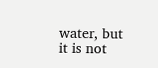water, but it is not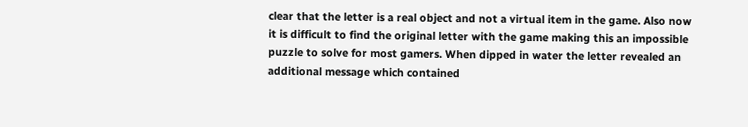clear that the letter is a real object and not a virtual item in the game. Also now it is difficult to find the original letter with the game making this an impossible puzzle to solve for most gamers. When dipped in water the letter revealed an additional message which contained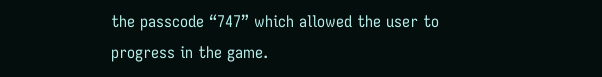the passcode “747” which allowed the user to progress in the game.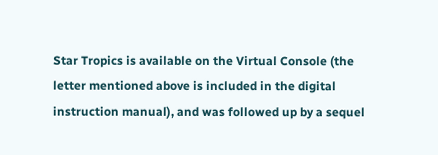Star Tropics is available on the Virtual Console (the letter mentioned above is included in the digital instruction manual), and was followed up by a sequel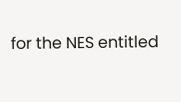for the NES entitled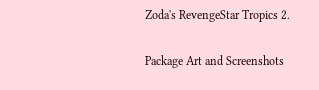Zoda's RevengeStar Tropics 2.

Package Art and Screenshots